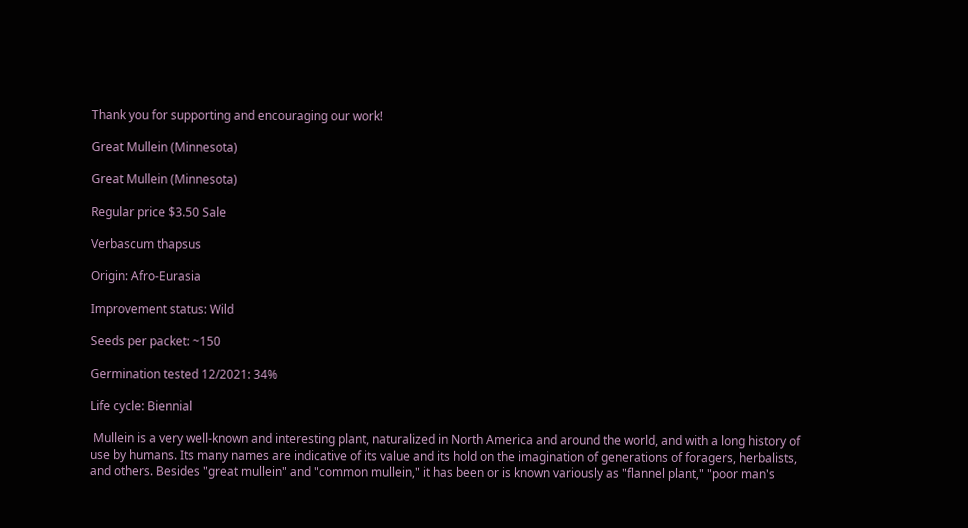Thank you for supporting and encouraging our work!

Great Mullein (Minnesota)

Great Mullein (Minnesota)

Regular price $3.50 Sale

Verbascum thapsus

Origin: Afro-Eurasia

Improvement status: Wild

Seeds per packet: ~150

Germination tested 12/2021: 34%

Life cycle: Biennial

 Mullein is a very well-known and interesting plant, naturalized in North America and around the world, and with a long history of use by humans. Its many names are indicative of its value and its hold on the imagination of generations of foragers, herbalists, and others. Besides "great mullein" and "common mullein," it has been or is known variously as "flannel plant," "poor man's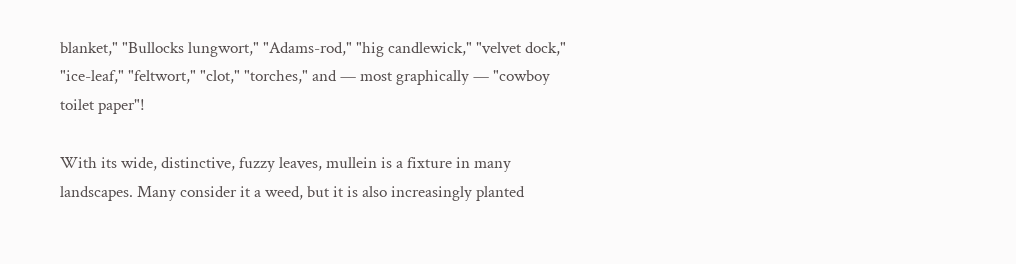blanket," "Bullocks lungwort," "Adams-rod," "hig candlewick," "velvet dock," "ice-leaf," "feltwort," "clot," "torches," and — most graphically — "cowboy toilet paper"!

With its wide, distinctive, fuzzy leaves, mullein is a fixture in many landscapes. Many consider it a weed, but it is also increasingly planted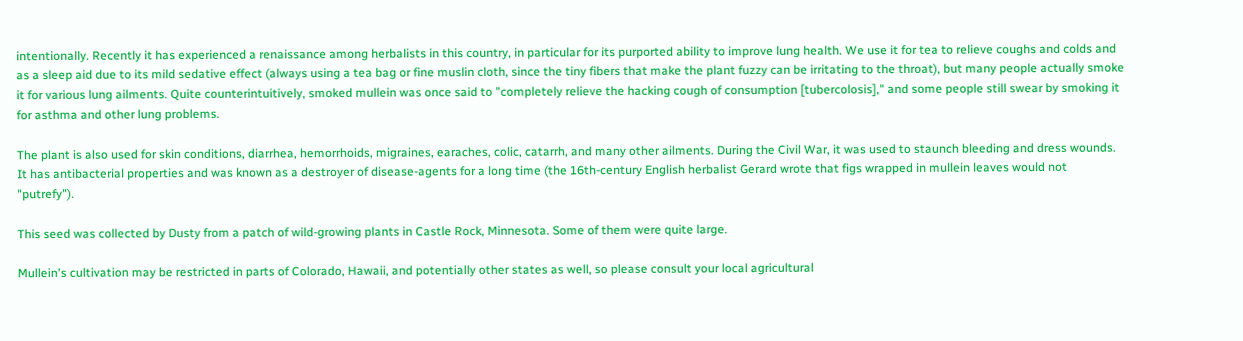intentionally. Recently it has experienced a renaissance among herbalists in this country, in particular for its purported ability to improve lung health. We use it for tea to relieve coughs and colds and as a sleep aid due to its mild sedative effect (always using a tea bag or fine muslin cloth, since the tiny fibers that make the plant fuzzy can be irritating to the throat), but many people actually smoke it for various lung ailments. Quite counterintuitively, smoked mullein was once said to "completely relieve the hacking cough of consumption [tubercolosis]," and some people still swear by smoking it for asthma and other lung problems.

The plant is also used for skin conditions, diarrhea, hemorrhoids, migraines, earaches, colic, catarrh, and many other ailments. During the Civil War, it was used to staunch bleeding and dress wounds. It has antibacterial properties and was known as a destroyer of disease-agents for a long time (the 16th-century English herbalist Gerard wrote that figs wrapped in mullein leaves would not "putrefy").

This seed was collected by Dusty from a patch of wild-growing plants in Castle Rock, Minnesota. Some of them were quite large.

Mullein's cultivation may be restricted in parts of Colorado, Hawaii, and potentially other states as well, so please consult your local agricultural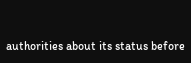authorities about its status before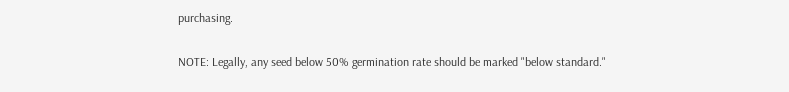purchasing.

NOTE: Legally, any seed below 50% germination rate should be marked "below standard."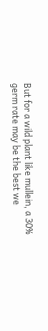But for a wild plant like mullein, a 30% germ rate may be the best we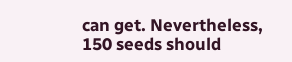can get. Nevertheless, 150 seeds should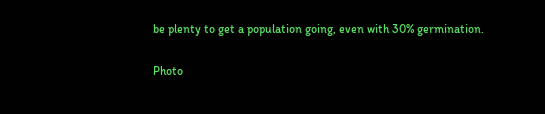be plenty to get a population going, even with 30% germination.

Photo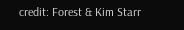credit: Forest & Kim Starr